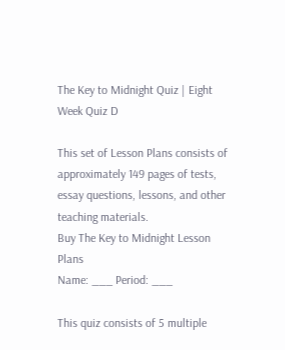The Key to Midnight Quiz | Eight Week Quiz D

This set of Lesson Plans consists of approximately 149 pages of tests, essay questions, lessons, and other teaching materials.
Buy The Key to Midnight Lesson Plans
Name: ___ Period: ___

This quiz consists of 5 multiple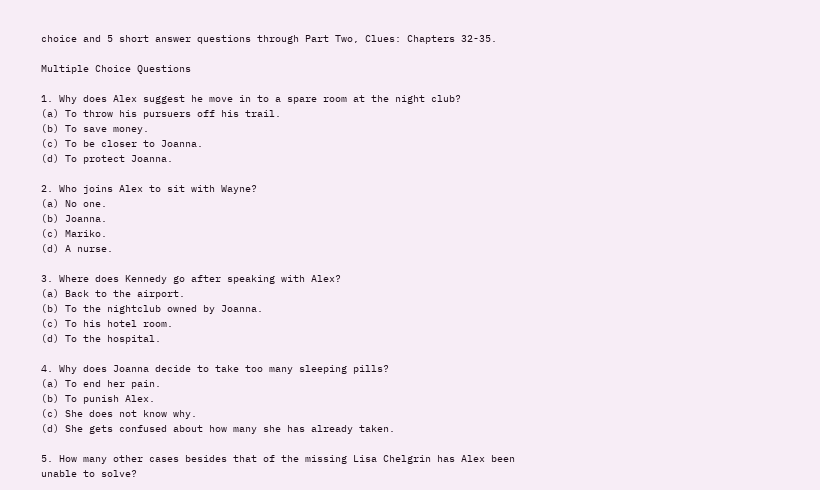choice and 5 short answer questions through Part Two, Clues: Chapters 32-35.

Multiple Choice Questions

1. Why does Alex suggest he move in to a spare room at the night club?
(a) To throw his pursuers off his trail.
(b) To save money.
(c) To be closer to Joanna.
(d) To protect Joanna.

2. Who joins Alex to sit with Wayne?
(a) No one.
(b) Joanna.
(c) Mariko.
(d) A nurse.

3. Where does Kennedy go after speaking with Alex?
(a) Back to the airport.
(b) To the nightclub owned by Joanna.
(c) To his hotel room.
(d) To the hospital.

4. Why does Joanna decide to take too many sleeping pills?
(a) To end her pain.
(b) To punish Alex.
(c) She does not know why.
(d) She gets confused about how many she has already taken.

5. How many other cases besides that of the missing Lisa Chelgrin has Alex been unable to solve?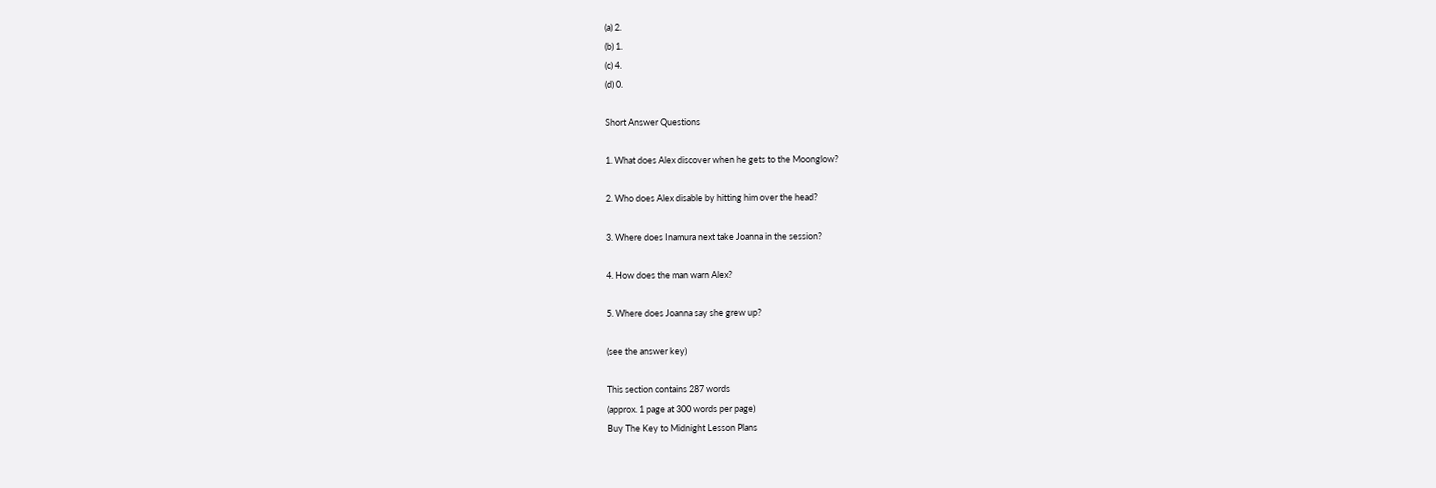(a) 2.
(b) 1.
(c) 4.
(d) 0.

Short Answer Questions

1. What does Alex discover when he gets to the Moonglow?

2. Who does Alex disable by hitting him over the head?

3. Where does Inamura next take Joanna in the session?

4. How does the man warn Alex?

5. Where does Joanna say she grew up?

(see the answer key)

This section contains 287 words
(approx. 1 page at 300 words per page)
Buy The Key to Midnight Lesson Plans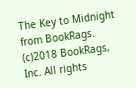The Key to Midnight from BookRags. (c)2018 BookRags, Inc. All rights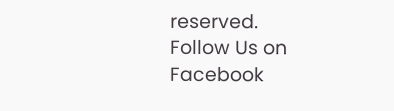reserved.
Follow Us on Facebook